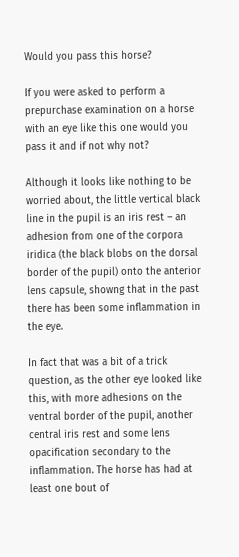Would you pass this horse?

If you were asked to perform a prepurchase examination on a horse with an eye like this one would you pass it and if not why not?

Although it looks like nothing to be worried about, the little vertical black line in the pupil is an iris rest – an adhesion from one of the corpora iridica (the black blobs on the dorsal border of the pupil) onto the anterior lens capsule, showng that in the past there has been some inflammation in the eye.

In fact that was a bit of a trick question, as the other eye looked like this, with more adhesions on the ventral border of the pupil, another central iris rest and some lens opacification secondary to the inflammation. The horse has had at least one bout of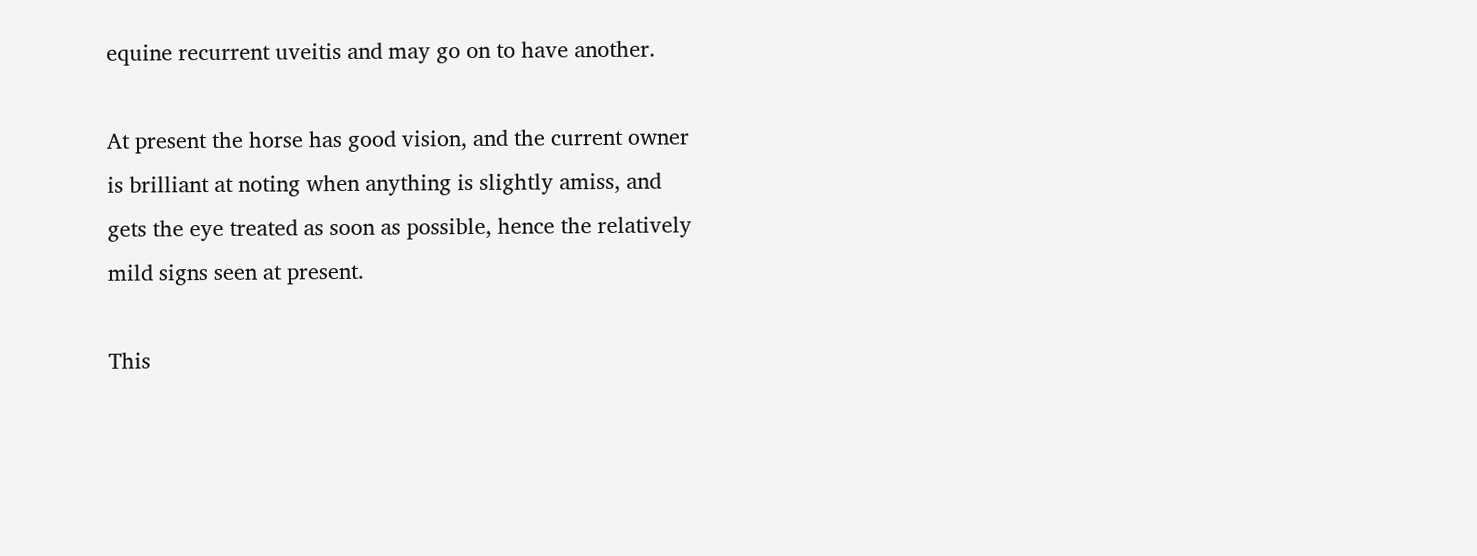equine recurrent uveitis and may go on to have another.

At present the horse has good vision, and the current owner is brilliant at noting when anything is slightly amiss, and gets the eye treated as soon as possible, hence the relatively mild signs seen at present.

This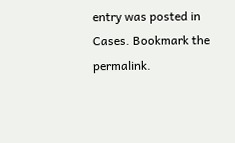entry was posted in Cases. Bookmark the permalink.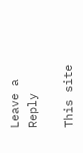Leave a Reply

This site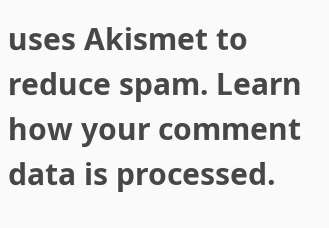uses Akismet to reduce spam. Learn how your comment data is processed.